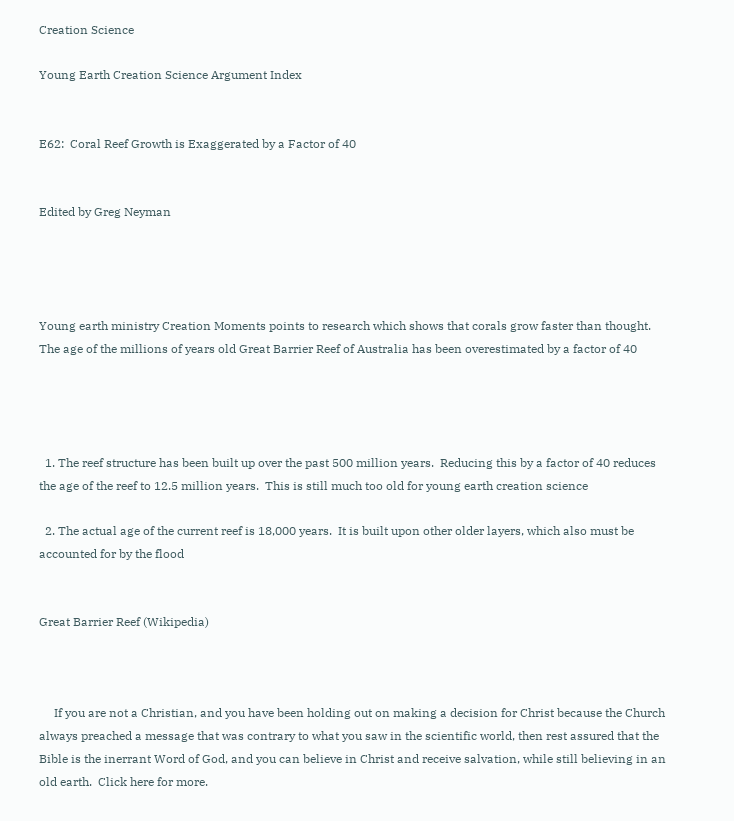Creation Science

Young Earth Creation Science Argument Index


E62:  Coral Reef Growth is Exaggerated by a Factor of 40


Edited by Greg Neyman




Young earth ministry Creation Moments points to research which shows that corals grow faster than thought.  The age of the millions of years old Great Barrier Reef of Australia has been overestimated by a factor of 40




  1. The reef structure has been built up over the past 500 million years.  Reducing this by a factor of 40 reduces the age of the reef to 12.5 million years.  This is still much too old for young earth creation science

  2. The actual age of the current reef is 18,000 years.  It is built upon other older layers, which also must be accounted for by the flood


Great Barrier Reef (Wikipedia)



     If you are not a Christian, and you have been holding out on making a decision for Christ because the Church always preached a message that was contrary to what you saw in the scientific world, then rest assured that the Bible is the inerrant Word of God, and you can believe in Christ and receive salvation, while still believing in an old earth.  Click here for more.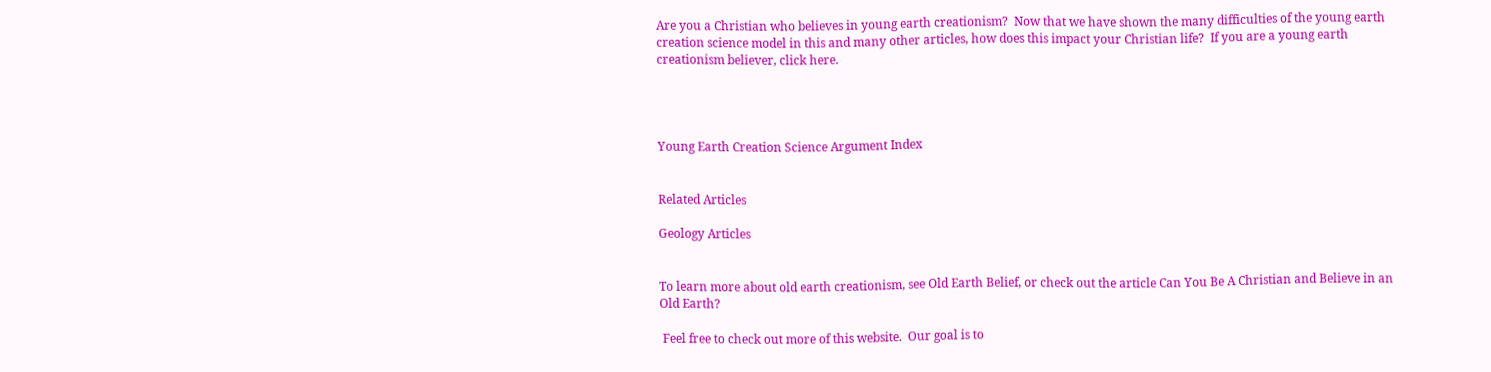Are you a Christian who believes in young earth creationism?  Now that we have shown the many difficulties of the young earth creation science model in this and many other articles, how does this impact your Christian life?  If you are a young earth creationism believer, click here.




Young Earth Creation Science Argument Index


Related Articles

Geology Articles


To learn more about old earth creationism, see Old Earth Belief, or check out the article Can You Be A Christian and Believe in an Old Earth?

 Feel free to check out more of this website.  Our goal is to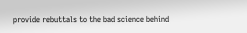provide rebuttals to the bad science behind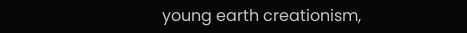young earth creationism,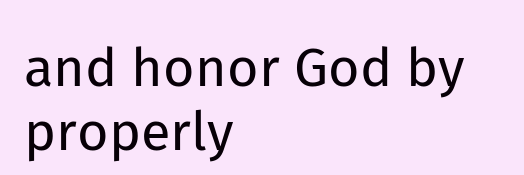and honor God by properly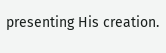presenting His creation.